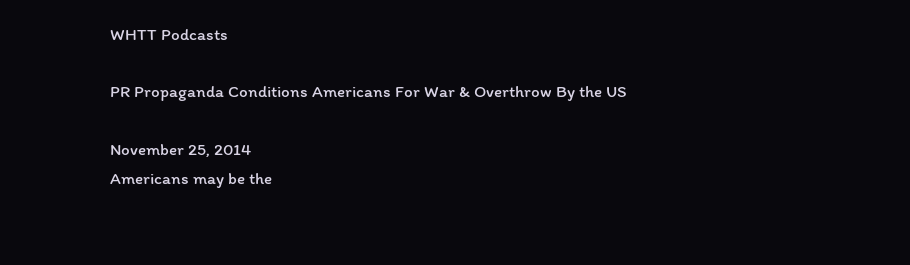WHTT Podcasts

PR Propaganda Conditions Americans For War & Overthrow By the US

November 25, 2014
Americans may be the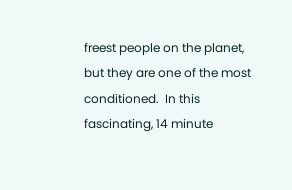freest people on the planet, but they are one of the most conditioned.  In this fascinating, 14 minute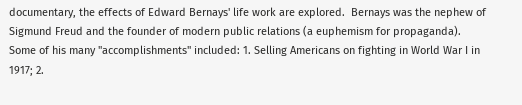documentary, the effects of Edward Bernays' life work are explored.  Bernays was the nephew of Sigmund Freud and the founder of modern public relations (a euphemism for propaganda).  Some of his many "accomplishments" included: 1. Selling Americans on fighting in World War I in 1917; 2.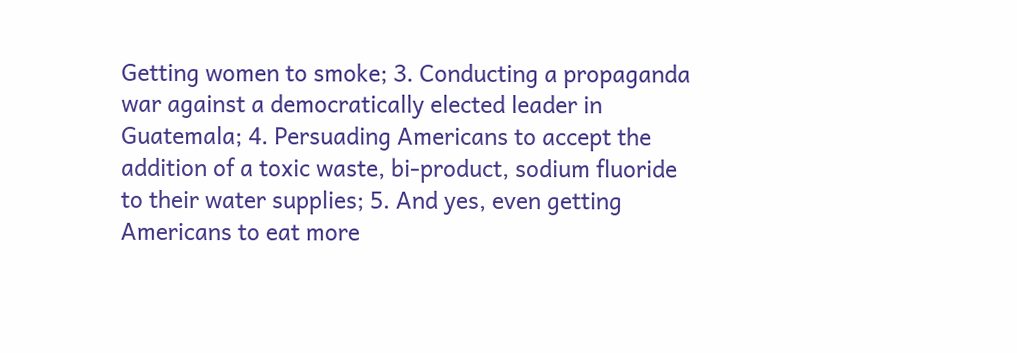Getting women to smoke; 3. Conducting a propaganda war against a democratically elected leader in Guatemala; 4. Persuading Americans to accept the addition of a toxic waste, bi-product, sodium fluoride to their water supplies; 5. And yes, even getting Americans to eat more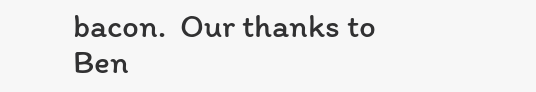bacon.  Our thanks to Ben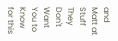and Matt at Stuff They Don't Want You to Know for this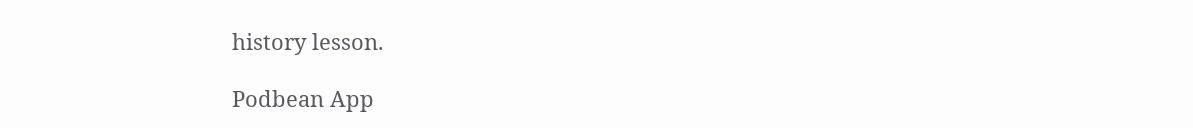history lesson.

Podbean App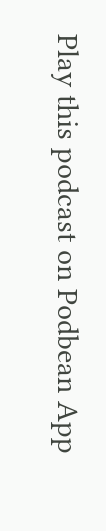Play this podcast on Podbean App